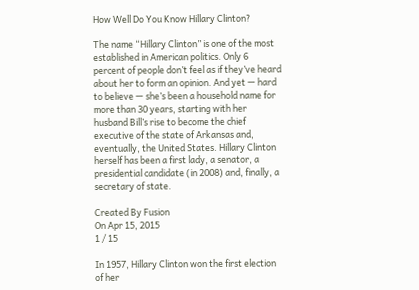How Well Do You Know Hillary Clinton?

The name “Hillary Clinton” is one of the most established in American politics. Only 6 percent of people don’t feel as if they’ve heard about her to form an opinion. And yet — hard to believe — she’s been a household name for more than 30 years, starting with her husband Bill’s rise to become the chief executive of the state of Arkansas and, eventually, the United States. Hillary Clinton herself has been a first lady, a senator, a presidential candidate (in 2008) and, finally, a secretary of state.

Created By Fusion
On Apr 15, 2015
1 / 15

In 1957, Hillary Clinton won the first election of her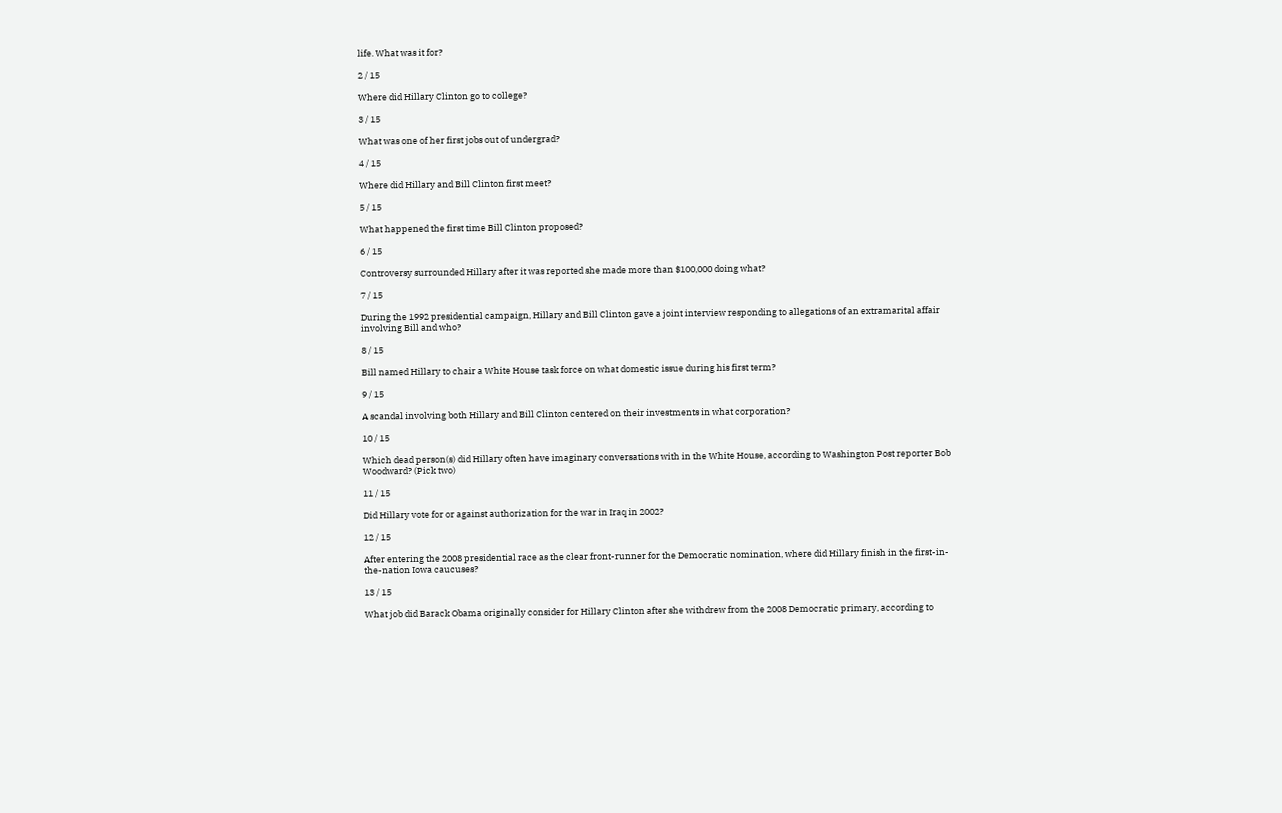life. What was it for?

2 / 15

Where did Hillary Clinton go to college?

3 / 15

What was one of her first jobs out of undergrad?

4 / 15

Where did Hillary and Bill Clinton first meet?

5 / 15

What happened the first time Bill Clinton proposed?

6 / 15

Controversy surrounded Hillary after it was reported she made more than $100,000 doing what?

7 / 15

During the 1992 presidential campaign, Hillary and Bill Clinton gave a joint interview responding to allegations of an extramarital affair involving Bill and who?

8 / 15

Bill named Hillary to chair a White House task force on what domestic issue during his first term?

9 / 15

A scandal involving both Hillary and Bill Clinton centered on their investments in what corporation?

10 / 15

Which dead person(s) did Hillary often have imaginary conversations with in the White House, according to Washington Post reporter Bob Woodward? (Pick two)

11 / 15

Did Hillary vote for or against authorization for the war in Iraq in 2002?

12 / 15

After entering the 2008 presidential race as the clear front-runner for the Democratic nomination, where did Hillary finish in the first-in-the-nation Iowa caucuses?

13 / 15

What job did Barack Obama originally consider for Hillary Clinton after she withdrew from the 2008 Democratic primary, according to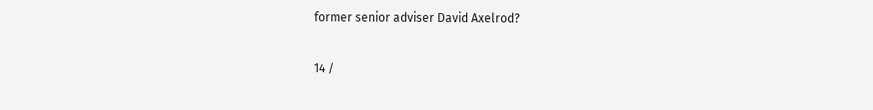former senior adviser David Axelrod?

14 /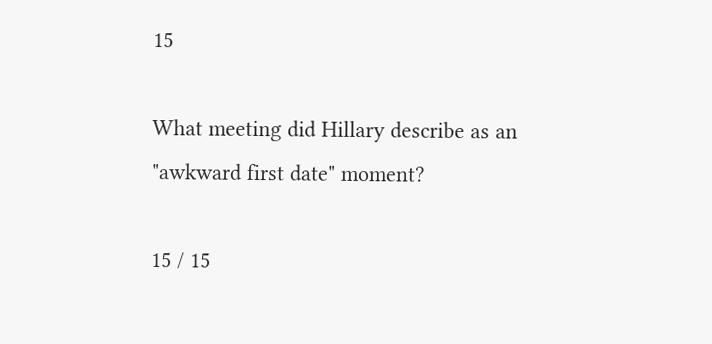15

What meeting did Hillary describe as an "awkward first date" moment?

15 / 15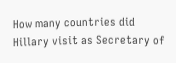How many countries did Hillary visit as Secretary of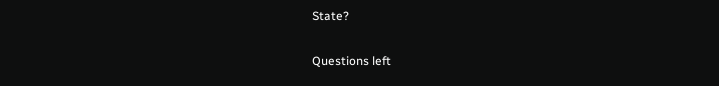State?

Questions left